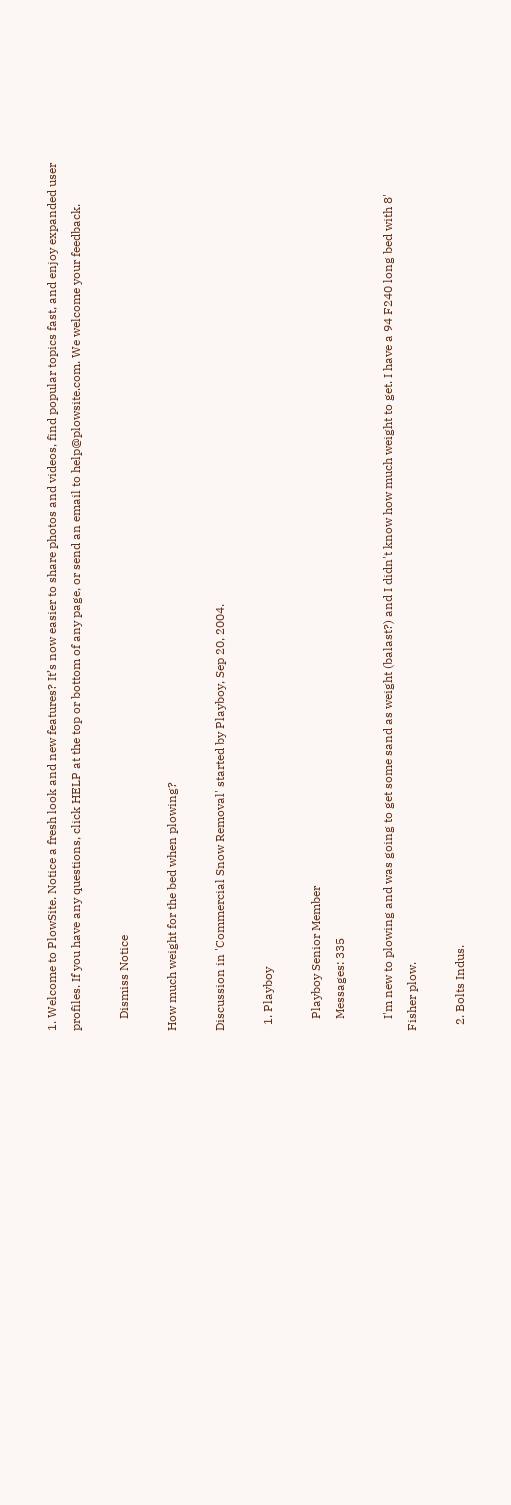1. Welcome to PlowSite. Notice a fresh look and new features? It’s now easier to share photos and videos, find popular topics fast, and enjoy expanded user profiles. If you have any questions, click HELP at the top or bottom of any page, or send an email to help@plowsite.com. We welcome your feedback.

    Dismiss Notice

How much weight for the bed when plowing?

Discussion in 'Commercial Snow Removal' started by Playboy, Sep 20, 2004.

  1. Playboy

    Playboy Senior Member
    Messages: 335

    I'm new to plowing and was going to get some sand as weight (balast?) and I didn't know how much weight to get. I have a 94 F240 long bed with 8' Fisher plow.

  2. Bolts Indus.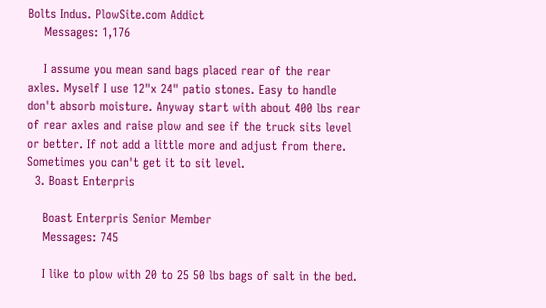Bolts Indus. PlowSite.com Addict
    Messages: 1,176

    I assume you mean sand bags placed rear of the rear axles. Myself I use 12"x 24" patio stones. Easy to handle don't absorb moisture. Anyway start with about 400 lbs rear of rear axles and raise plow and see if the truck sits level or better. If not add a little more and adjust from there. Sometimes you can't get it to sit level.
  3. Boast Enterpris

    Boast Enterpris Senior Member
    Messages: 745

    I like to plow with 20 to 25 50 lbs bags of salt in the bed.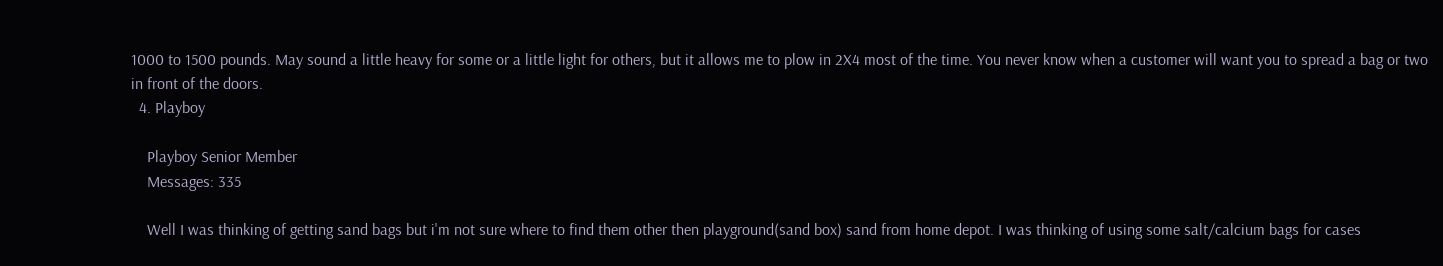1000 to 1500 pounds. May sound a little heavy for some or a little light for others, but it allows me to plow in 2X4 most of the time. You never know when a customer will want you to spread a bag or two in front of the doors.
  4. Playboy

    Playboy Senior Member
    Messages: 335

    Well I was thinking of getting sand bags but i'm not sure where to find them other then playground(sand box) sand from home depot. I was thinking of using some salt/calcium bags for cases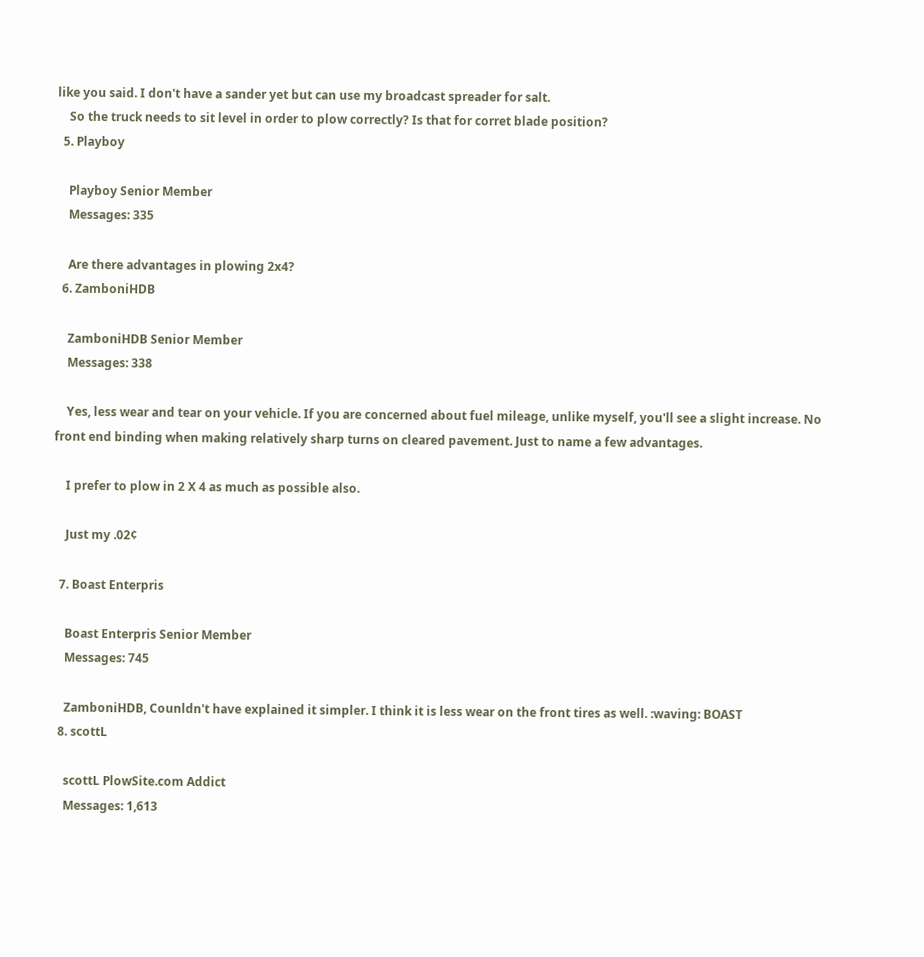like you said. I don't have a sander yet but can use my broadcast spreader for salt.
    So the truck needs to sit level in order to plow correctly? Is that for corret blade position?
  5. Playboy

    Playboy Senior Member
    Messages: 335

    Are there advantages in plowing 2x4?
  6. ZamboniHDB

    ZamboniHDB Senior Member
    Messages: 338

    Yes, less wear and tear on your vehicle. If you are concerned about fuel mileage, unlike myself, you'll see a slight increase. No front end binding when making relatively sharp turns on cleared pavement. Just to name a few advantages.

    I prefer to plow in 2 X 4 as much as possible also.

    Just my .02¢

  7. Boast Enterpris

    Boast Enterpris Senior Member
    Messages: 745

    ZamboniHDB, Counldn't have explained it simpler. I think it is less wear on the front tires as well. :waving: BOAST
  8. scottL

    scottL PlowSite.com Addict
    Messages: 1,613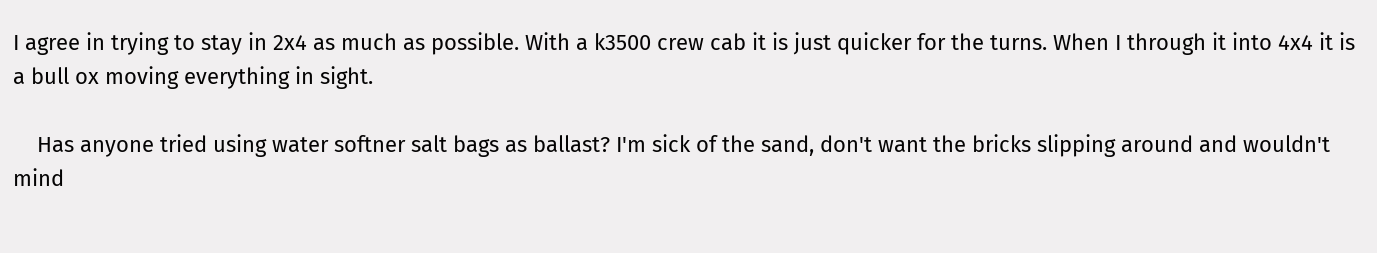I agree in trying to stay in 2x4 as much as possible. With a k3500 crew cab it is just quicker for the turns. When I through it into 4x4 it is a bull ox moving everything in sight.

    Has anyone tried using water softner salt bags as ballast? I'm sick of the sand, don't want the bricks slipping around and wouldn't mind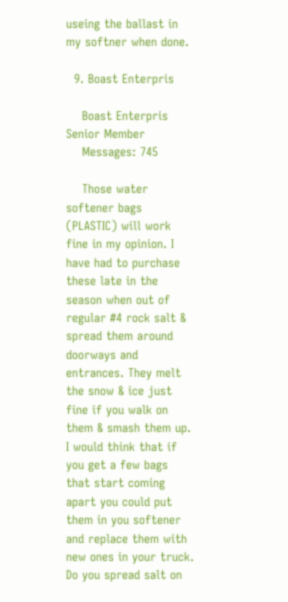useing the ballast in my softner when done.

  9. Boast Enterpris

    Boast Enterpris Senior Member
    Messages: 745

    Those water softener bags (PLASTIC) will work fine in my opinion. I have had to purchase these late in the season when out of regular #4 rock salt & spread them around doorways and entrances. They melt the snow & ice just fine if you walk on them & smash them up. I would think that if you get a few bags that start coming apart you could put them in you softener and replace them with new ones in your truck. Do you spread salt on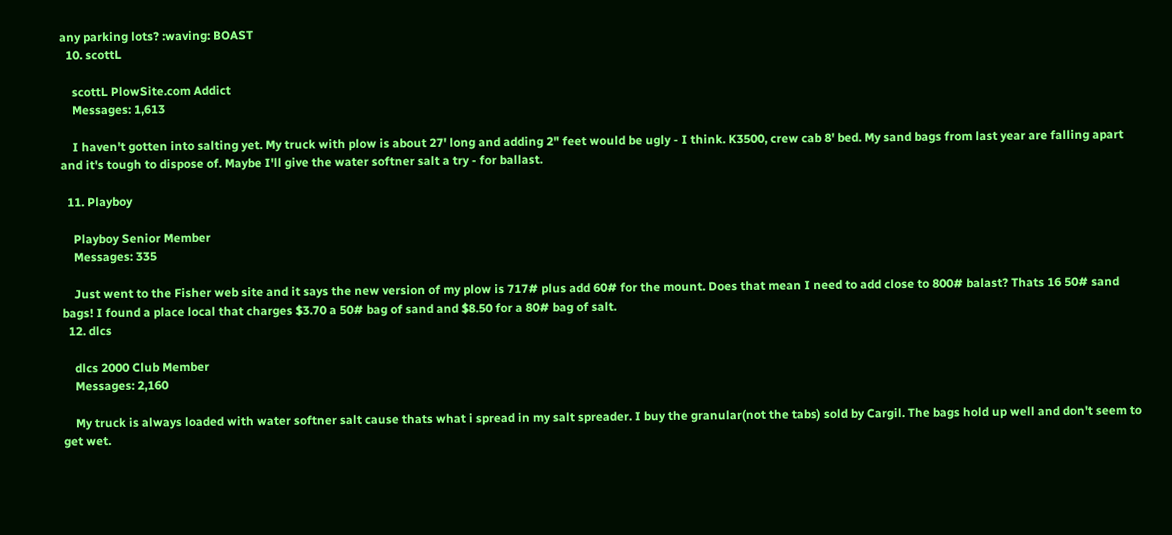any parking lots? :waving: BOAST
  10. scottL

    scottL PlowSite.com Addict
    Messages: 1,613

    I haven't gotten into salting yet. My truck with plow is about 27' long and adding 2" feet would be ugly - I think. K3500, crew cab 8' bed. My sand bags from last year are falling apart and it's tough to dispose of. Maybe I'll give the water softner salt a try - for ballast.

  11. Playboy

    Playboy Senior Member
    Messages: 335

    Just went to the Fisher web site and it says the new version of my plow is 717# plus add 60# for the mount. Does that mean I need to add close to 800# balast? Thats 16 50# sand bags! I found a place local that charges $3.70 a 50# bag of sand and $8.50 for a 80# bag of salt.
  12. dlcs

    dlcs 2000 Club Member
    Messages: 2,160

    My truck is always loaded with water softner salt cause thats what i spread in my salt spreader. I buy the granular(not the tabs) sold by Cargil. The bags hold up well and don't seem to get wet.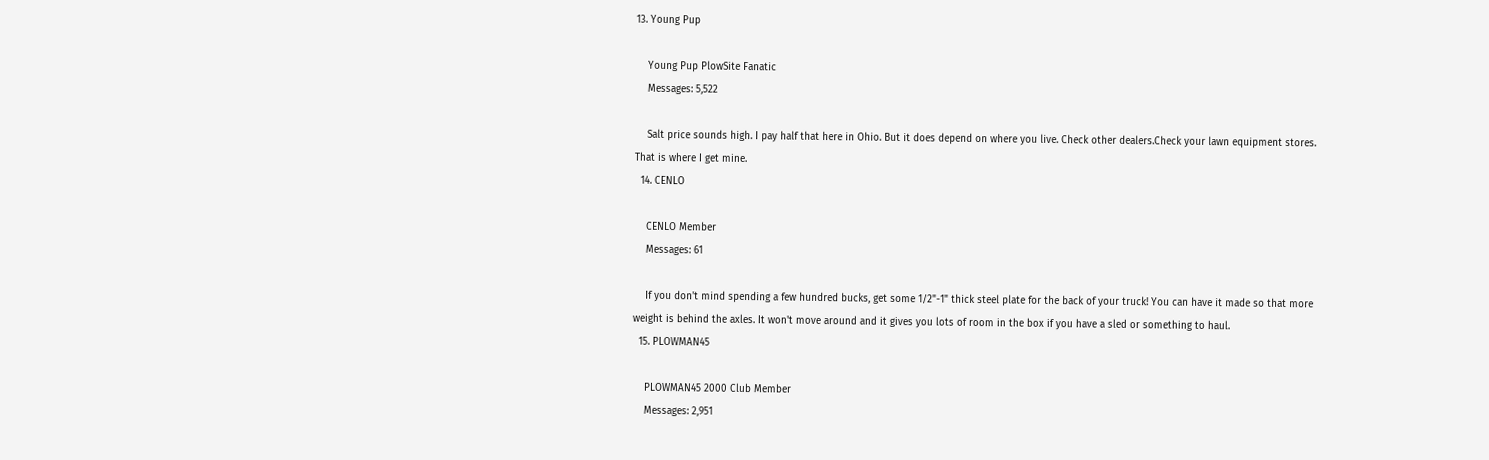13. Young Pup

    Young Pup PlowSite Fanatic
    Messages: 5,522

    Salt price sounds high. I pay half that here in Ohio. But it does depend on where you live. Check other dealers.Check your lawn equipment stores. That is where I get mine.
  14. CENLO

    CENLO Member
    Messages: 61

    If you don't mind spending a few hundred bucks, get some 1/2"-1" thick steel plate for the back of your truck! You can have it made so that more weight is behind the axles. It won't move around and it gives you lots of room in the box if you have a sled or something to haul.
  15. PLOWMAN45

    PLOWMAN45 2000 Club Member
    Messages: 2,951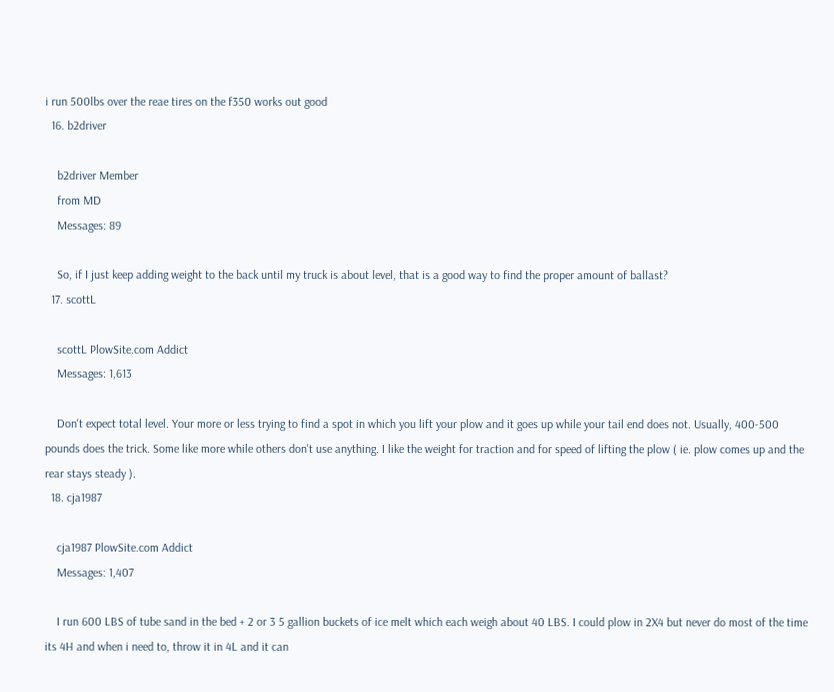i run 500lbs over the reae tires on the f350 works out good
  16. b2driver

    b2driver Member
    from MD
    Messages: 89

    So, if I just keep adding weight to the back until my truck is about level, that is a good way to find the proper amount of ballast?
  17. scottL

    scottL PlowSite.com Addict
    Messages: 1,613

    Don't expect total level. Your more or less trying to find a spot in which you lift your plow and it goes up while your tail end does not. Usually, 400-500 pounds does the trick. Some like more while others don't use anything. I like the weight for traction and for speed of lifting the plow ( ie. plow comes up and the rear stays steady ).
  18. cja1987

    cja1987 PlowSite.com Addict
    Messages: 1,407

    I run 600 LBS of tube sand in the bed + 2 or 3 5 gallion buckets of ice melt which each weigh about 40 LBS. I could plow in 2X4 but never do most of the time its 4H and when i need to, throw it in 4L and it can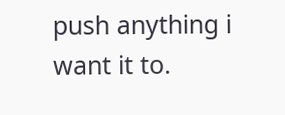push anything i want it to.